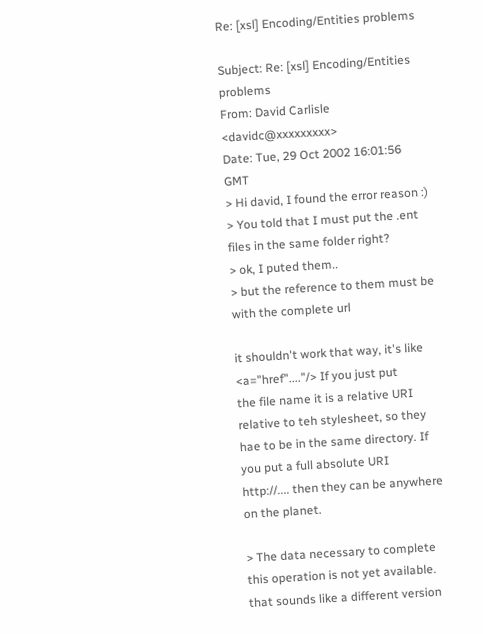Re: [xsl] Encoding/Entities problems

Subject: Re: [xsl] Encoding/Entities problems
From: David Carlisle <davidc@xxxxxxxxx>
Date: Tue, 29 Oct 2002 16:01:56 GMT
> Hi david, I found the error reason :)
> You told that I must put the .ent files in the same folder right?
> ok, I puted them..
> but the reference to them must be with the complete url

it shouldn't work that way, it's like <a="href"...."/> If you just put
the file name it is a relative URI relative to teh stylesheet, so they
hae to be in the same directory. If you put a full absolute URI
http://.... then they can be anywhere on the planet.

> The data necessary to complete this operation is not yet available.
that sounds like a different version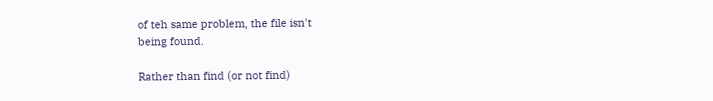of teh same problem, the file isn't
being found.

Rather than find (or not find)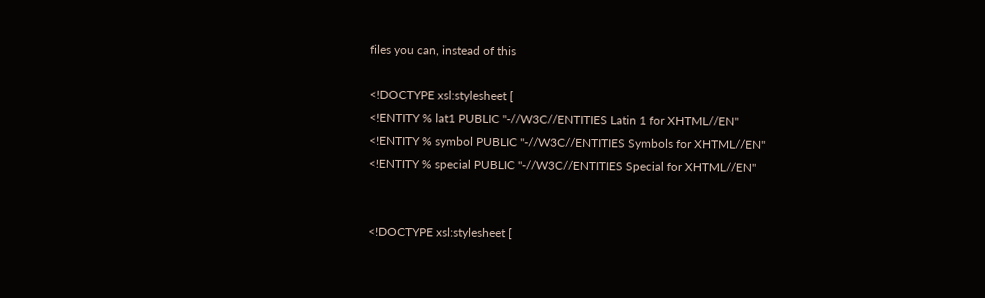files you can, instead of this

<!DOCTYPE xsl:stylesheet [
<!ENTITY % lat1 PUBLIC "-//W3C//ENTITIES Latin 1 for XHTML//EN"
<!ENTITY % symbol PUBLIC "-//W3C//ENTITIES Symbols for XHTML//EN"
<!ENTITY % special PUBLIC "-//W3C//ENTITIES Special for XHTML//EN"


<!DOCTYPE xsl:stylesheet [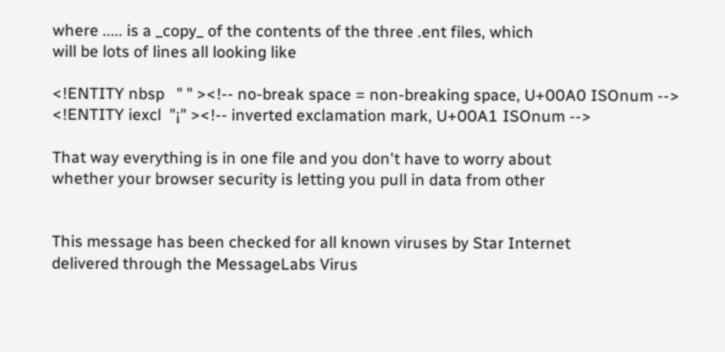where ..... is a _copy_ of the contents of the three .ent files, which
will be lots of lines all looking like

<!ENTITY nbsp   " " ><!-- no-break space = non-breaking space, U+00A0 ISOnum -->
<!ENTITY iexcl  "¡" ><!-- inverted exclamation mark, U+00A1 ISOnum -->

That way everything is in one file and you don't have to worry about
whether your browser security is letting you pull in data from other


This message has been checked for all known viruses by Star Internet
delivered through the MessageLabs Virus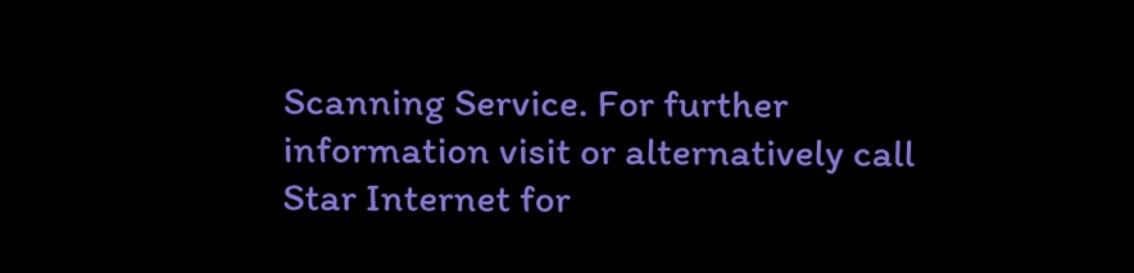Scanning Service. For further
information visit or alternatively call
Star Internet for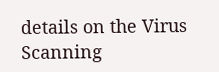details on the Virus Scanning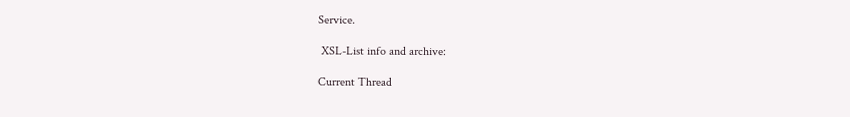Service.

 XSL-List info and archive:

Current Thread